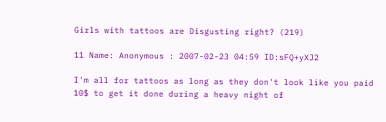Girls with tattoos are Disgusting right? (219)

11 Name: Anonymous : 2007-02-23 04:59 ID:sFQ+yXJ2

I'm all for tattoos as long as they don't look like you paid 10$ to get it done during a heavy night of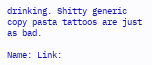drinking. Shitty generic copy pasta tattoos are just as bad.

Name: Link: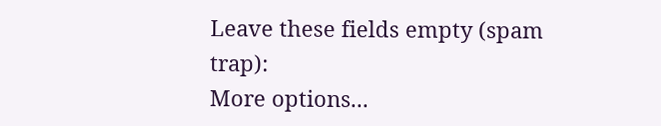Leave these fields empty (spam trap):
More options...